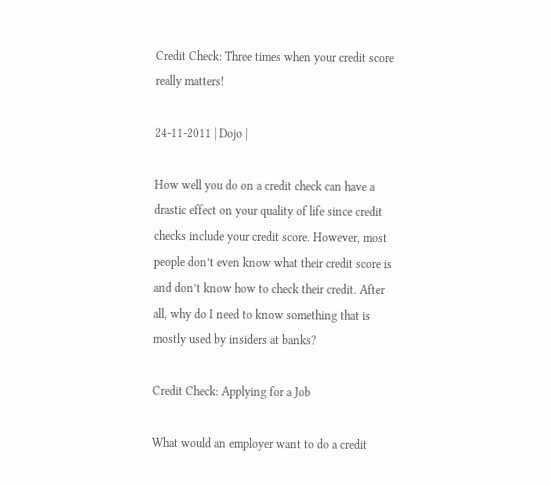Credit Check: Three times when your credit score really matters!

24-11-2011 | Dojo |

How well you do on a credit check can have a drastic effect on your quality of life since credit checks include your credit score. However, most people don’t even know what their credit score is and don’t know how to check their credit. After all, why do I need to know something that is mostly used by insiders at banks?

Credit Check: Applying for a Job

What would an employer want to do a credit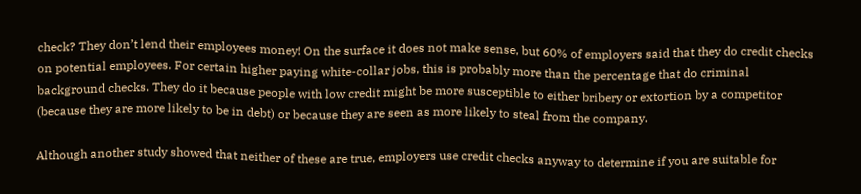check? They don’t lend their employees money! On the surface it does not make sense, but 60% of employers said that they do credit checks on potential employees. For certain higher paying white-collar jobs, this is probably more than the percentage that do criminal background checks. They do it because people with low credit might be more susceptible to either bribery or extortion by a competitor (because they are more likely to be in debt) or because they are seen as more likely to steal from the company.

Although another study showed that neither of these are true, employers use credit checks anyway to determine if you are suitable for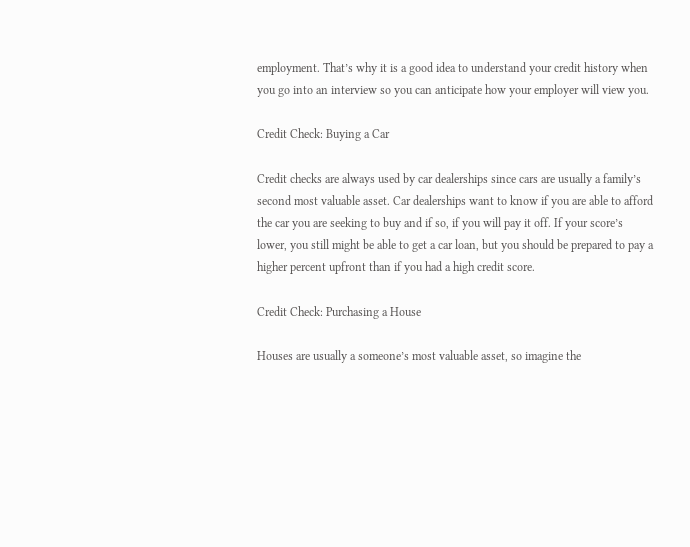employment. That’s why it is a good idea to understand your credit history when you go into an interview so you can anticipate how your employer will view you.

Credit Check: Buying a Car

Credit checks are always used by car dealerships since cars are usually a family’s second most valuable asset. Car dealerships want to know if you are able to afford the car you are seeking to buy and if so, if you will pay it off. If your score’s lower, you still might be able to get a car loan, but you should be prepared to pay a higher percent upfront than if you had a high credit score.

Credit Check: Purchasing a House

Houses are usually a someone’s most valuable asset, so imagine the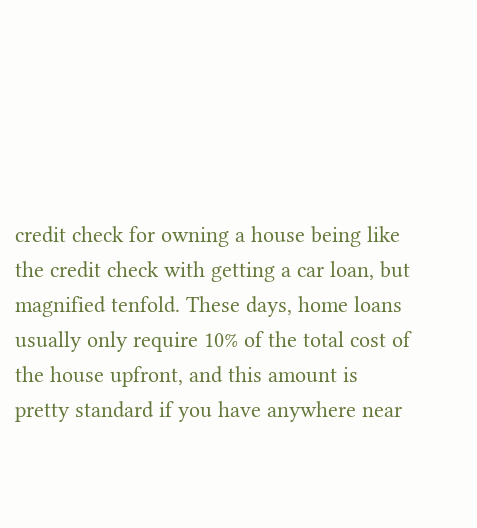credit check for owning a house being like the credit check with getting a car loan, but magnified tenfold. These days, home loans usually only require 10% of the total cost of the house upfront, and this amount is pretty standard if you have anywhere near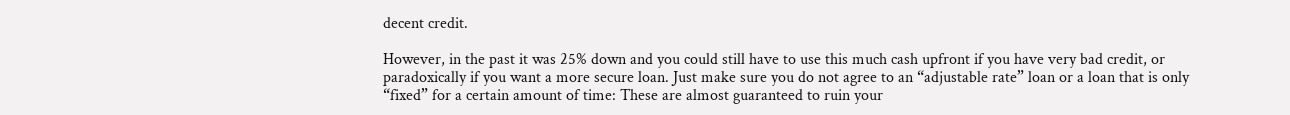decent credit.

However, in the past it was 25% down and you could still have to use this much cash upfront if you have very bad credit, or paradoxically if you want a more secure loan. Just make sure you do not agree to an “adjustable rate” loan or a loan that is only “fixed” for a certain amount of time: These are almost guaranteed to ruin your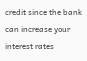credit since the bank can increase your interest rates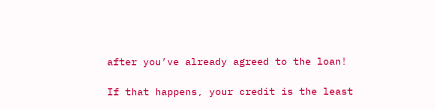after you’ve already agreed to the loan!

If that happens, your credit is the least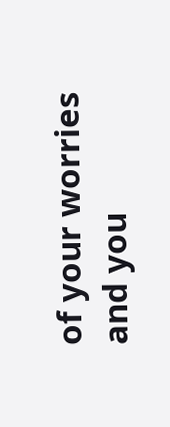of your worries and you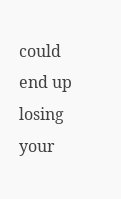could end up losing your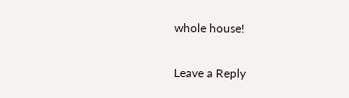whole house!

Leave a Reply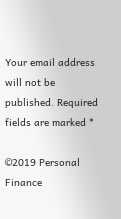Your email address will not be published. Required fields are marked *

©2019 Personal Finance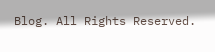Blog. All Rights Reserved.